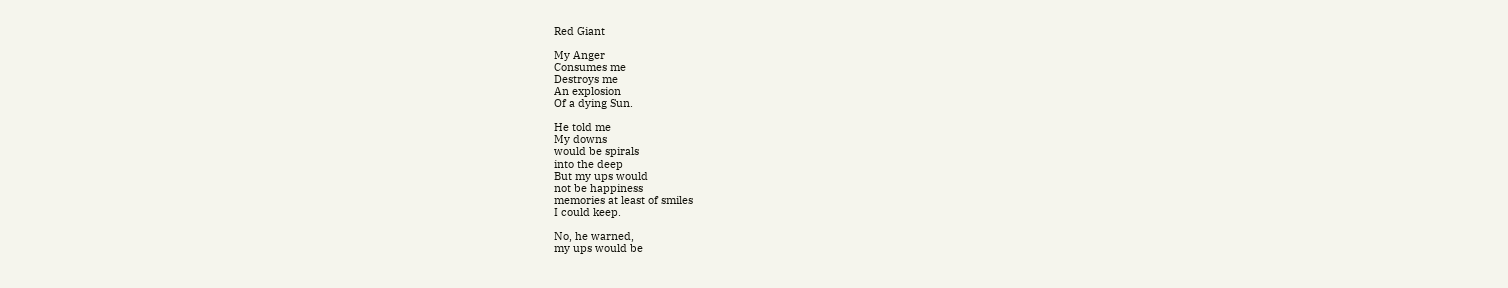Red Giant

My Anger
Consumes me
Destroys me
An explosion
Of a dying Sun.

He told me
My downs
would be spirals
into the deep
But my ups would
not be happiness
memories at least of smiles
I could keep.

No, he warned,
my ups would be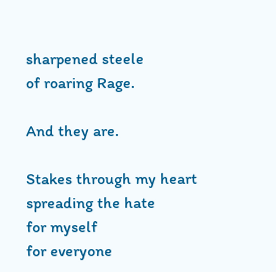sharpened steele
of roaring Rage.

And they are.

Stakes through my heart
spreading the hate
for myself
for everyone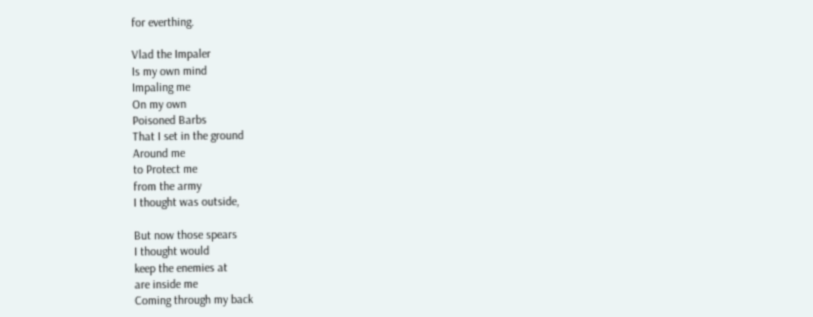for everthing.

Vlad the Impaler
Is my own mind
Impaling me
On my own
Poisoned Barbs
That I set in the ground
Around me
to Protect me
from the army
I thought was outside,

But now those spears
I thought would
keep the enemies at
are inside me
Coming through my back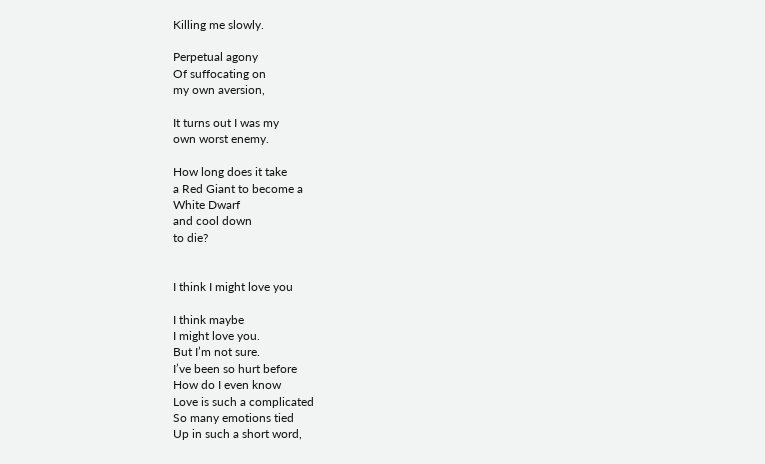Killing me slowly.

Perpetual agony
Of suffocating on
my own aversion,

It turns out I was my
own worst enemy.

How long does it take
a Red Giant to become a
White Dwarf
and cool down
to die?


I think I might love you

I think maybe
I might love you.
But I’m not sure.
I’ve been so hurt before
How do I even know
Love is such a complicated
So many emotions tied
Up in such a short word,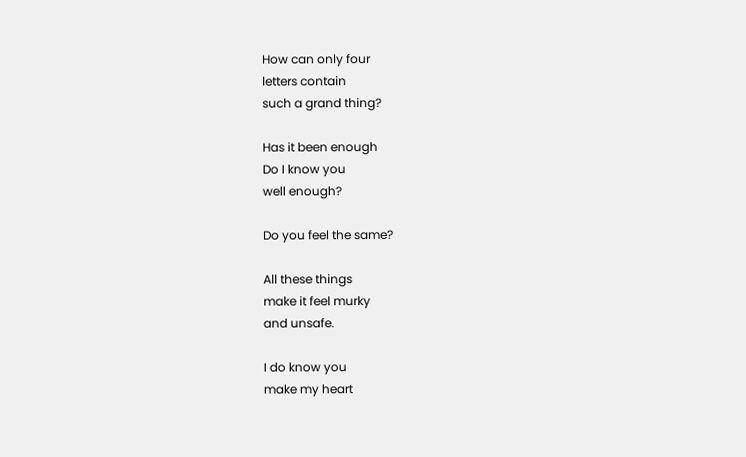How can only four
letters contain
such a grand thing?

Has it been enough
Do I know you
well enough?

Do you feel the same?

All these things
make it feel murky
and unsafe.

I do know you
make my heart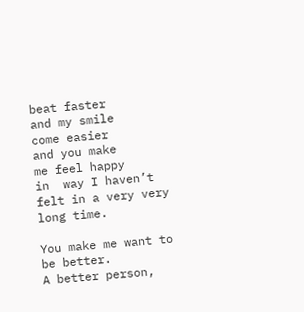beat faster
and my smile
come easier
and you make
me feel happy
in  way I haven’t
felt in a very very long time.

You make me want to be better.
A better person,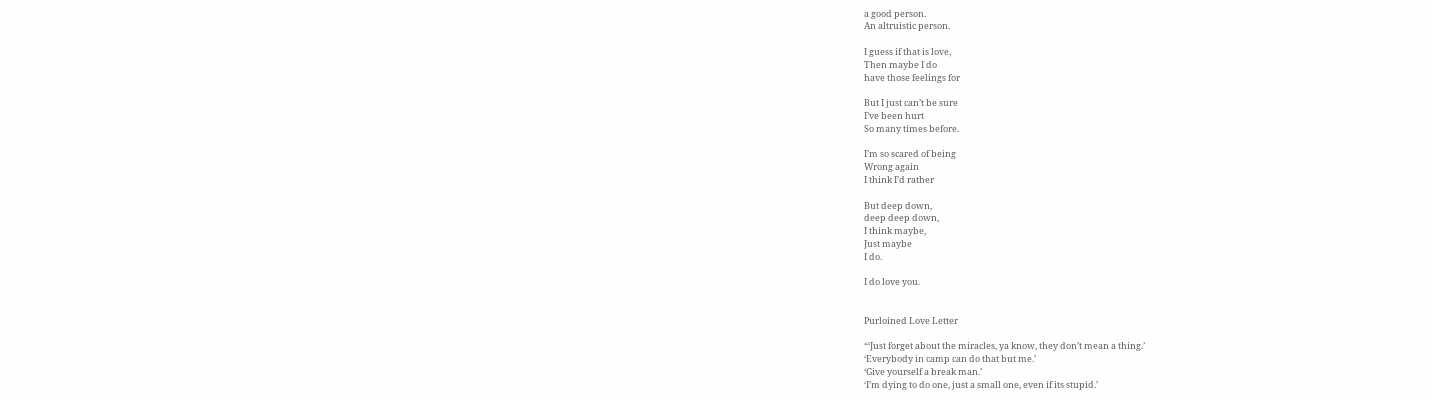a good person.
An altruistic person.

I guess if that is love,
Then maybe I do
have those feelings for

But I just can’t be sure
I’ve been hurt
So many times before.

I’m so scared of being
Wrong again
I think I’d rather

But deep down,
deep deep down,
I think maybe,
Just maybe
I do.

I do love you.


Purloined Love Letter

“‘Just forget about the miracles, ya know, they don’t mean a thing.’
‘Everybody in camp can do that but me.’
‘Give yourself a break man.’
‘I’m dying to do one, just a small one, even if its stupid.’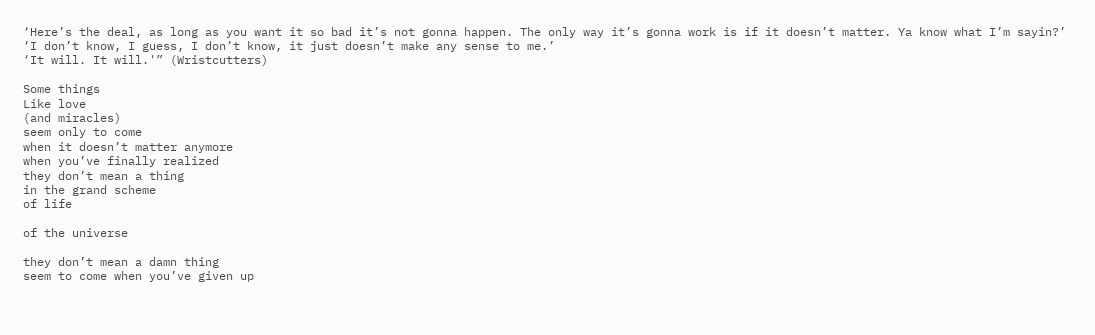‘Here’s the deal, as long as you want it so bad it’s not gonna happen. The only way it’s gonna work is if it doesn’t matter. Ya know what I’m sayin?’
‘I don’t know, I guess, I don’t know, it just doesn’t make any sense to me.’
‘It will. It will.'” (Wristcutters)

Some things
Like love
(and miracles)
seem only to come
when it doesn’t matter anymore
when you’ve finally realized
they don’t mean a thing
in the grand scheme
of life

of the universe

they don’t mean a damn thing
seem to come when you’ve given up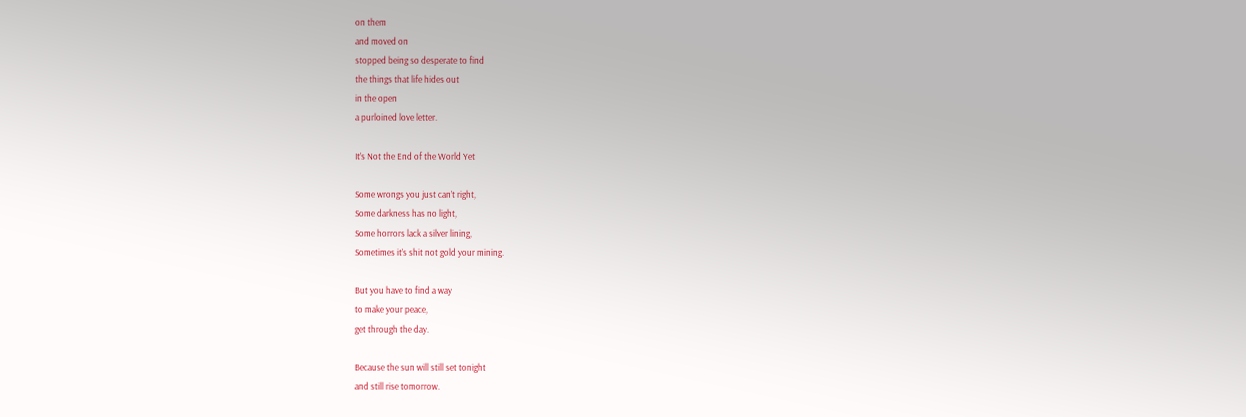on them
and moved on
stopped being so desperate to find
the things that life hides out
in the open
a purloined love letter.

It’s Not the End of the World Yet

Some wrongs you just can’t right,
Some darkness has no light,
Some horrors lack a silver lining,
Sometimes it’s shit not gold your mining.

But you have to find a way
to make your peace,
get through the day.

Because the sun will still set tonight
and still rise tomorrow.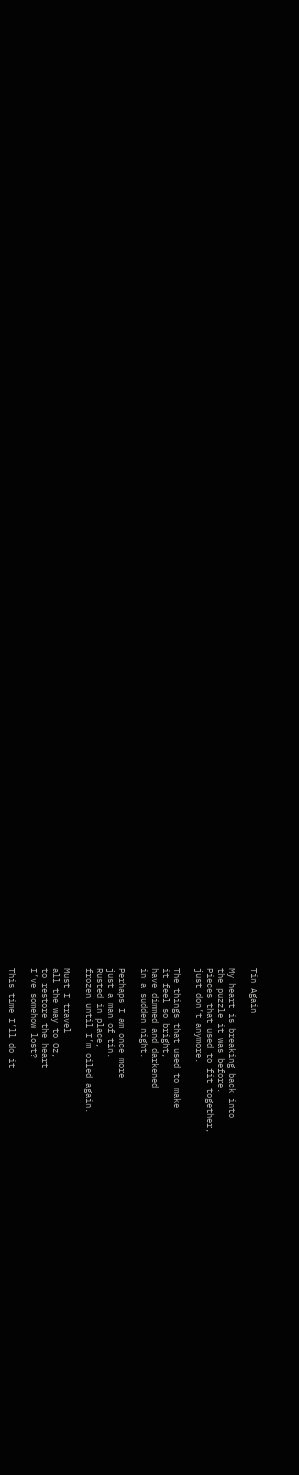Tin Again

My heart is breaking back into
the puzzle it was before.
Pieces that used to fit together,
just don’t anymore.

The things that used to make
it feel so bright,
have dimmed and darkened
in a sudden night.

Perhaps I am once more
just a man of tin.
Rusted in place,
frozen until I’m oiled again.

Must I travel
all the way to Oz,
to restore the heart
I’ve somehow lost?

This time I’ll do it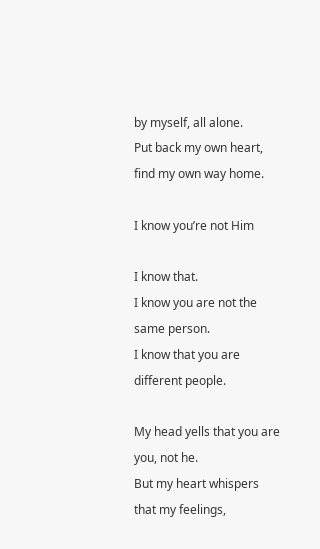by myself, all alone.
Put back my own heart,
find my own way home.

I know you’re not Him

I know that.
I know you are not the same person.
I know that you are different people.

My head yells that you are you, not he.
But my heart whispers that my feelings,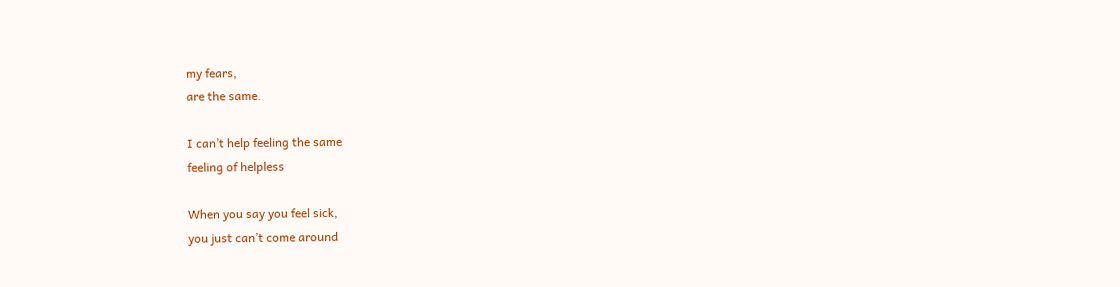my fears,
are the same.

I can’t help feeling the same
feeling of helpless

When you say you feel sick,
you just can’t come around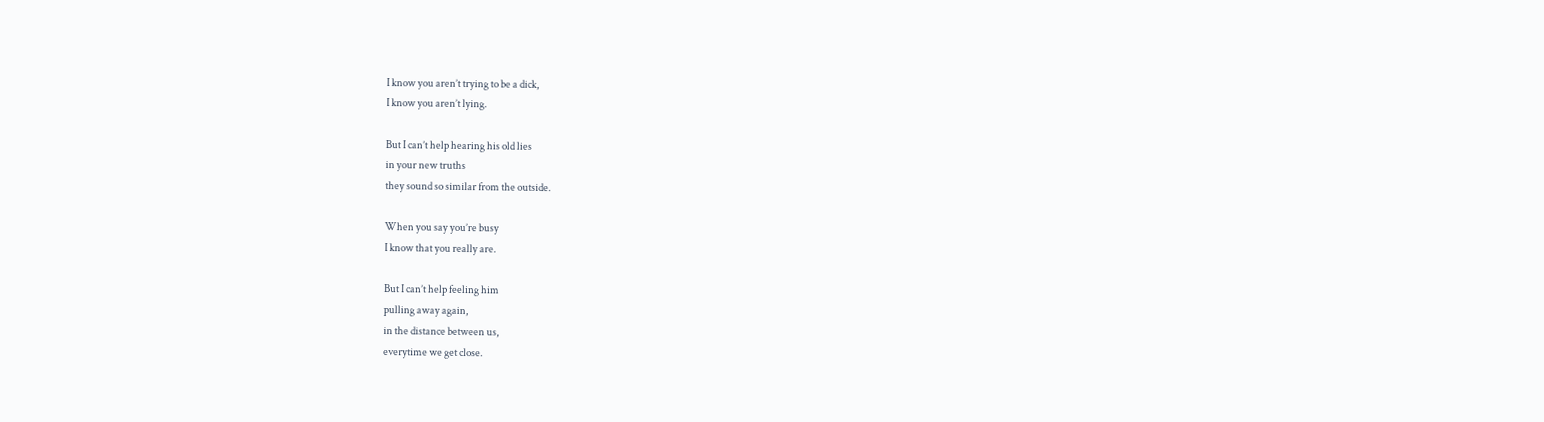I know you aren’t trying to be a dick,
I know you aren’t lying.

But I can’t help hearing his old lies
in your new truths
they sound so similar from the outside.

When you say you’re busy
I know that you really are.

But I can’t help feeling him
pulling away again,
in the distance between us,
everytime we get close.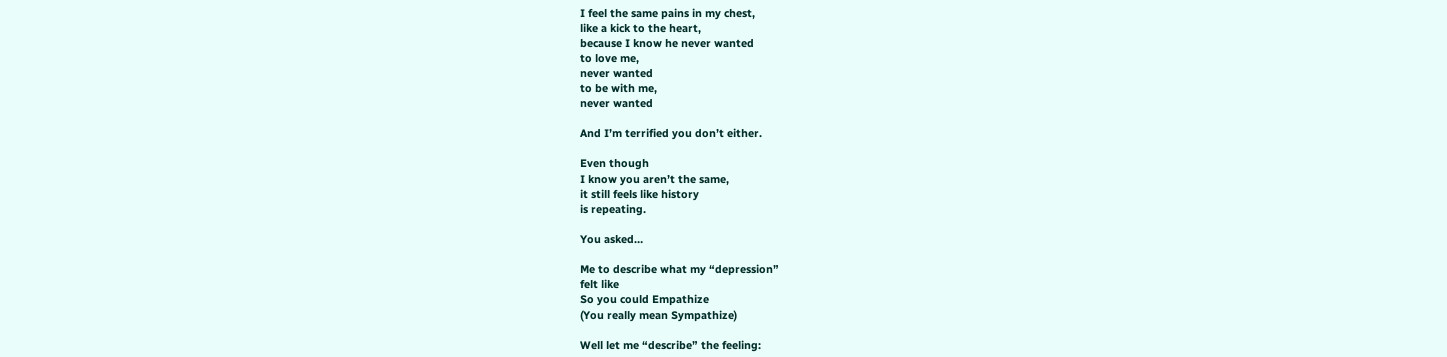I feel the same pains in my chest,
like a kick to the heart,
because I know he never wanted
to love me,
never wanted
to be with me,
never wanted

And I’m terrified you don’t either.

Even though
I know you aren’t the same,
it still feels like history
is repeating.

You asked…

Me to describe what my “depression”
felt like
So you could Empathize
(You really mean Sympathize)

Well let me “describe” the feeling: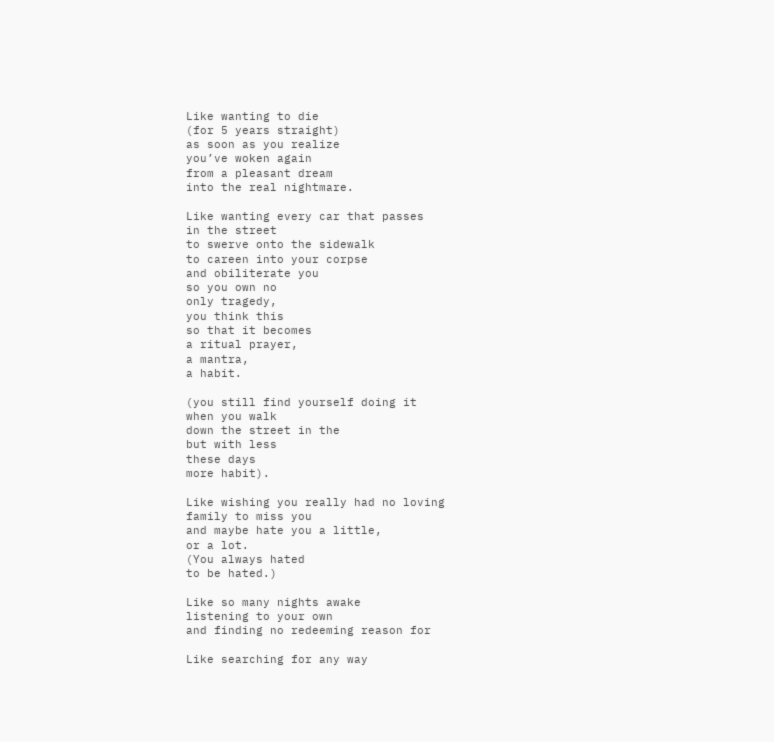Like wanting to die
(for 5 years straight)
as soon as you realize
you’ve woken again
from a pleasant dream
into the real nightmare.

Like wanting every car that passes
in the street
to swerve onto the sidewalk
to careen into your corpse
and obiliterate you
so you own no
only tragedy,
you think this
so that it becomes
a ritual prayer,
a mantra,
a habit.

(you still find yourself doing it
when you walk
down the street in the
but with less
these days
more habit).

Like wishing you really had no loving
family to miss you
and maybe hate you a little,
or a lot.
(You always hated
to be hated.)

Like so many nights awake
listening to your own
and finding no redeeming reason for

Like searching for any way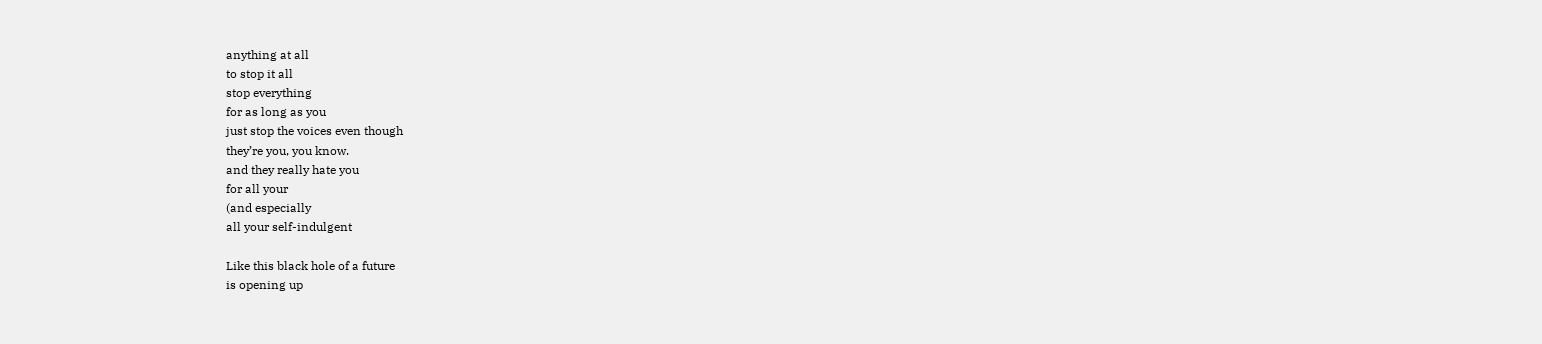anything at all
to stop it all
stop everything
for as long as you
just stop the voices even though
they’re you, you know.
and they really hate you
for all your
(and especially
all your self-indulgent

Like this black hole of a future
is opening up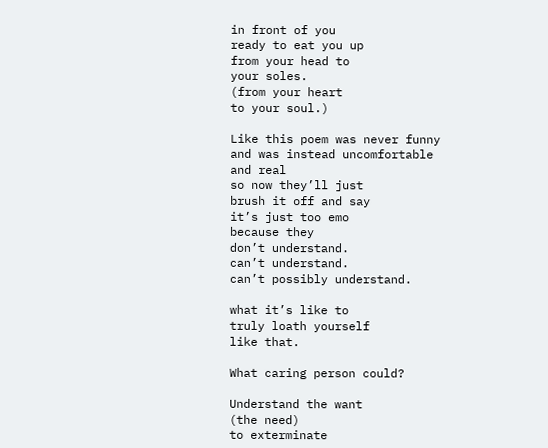in front of you
ready to eat you up
from your head to
your soles.
(from your heart
to your soul.)

Like this poem was never funny
and was instead uncomfortable
and real
so now they’ll just
brush it off and say
it’s just too emo
because they
don’t understand.
can’t understand.
can’t possibly understand.

what it’s like to
truly loath yourself
like that.

What caring person could?

Understand the want
(the need)
to exterminate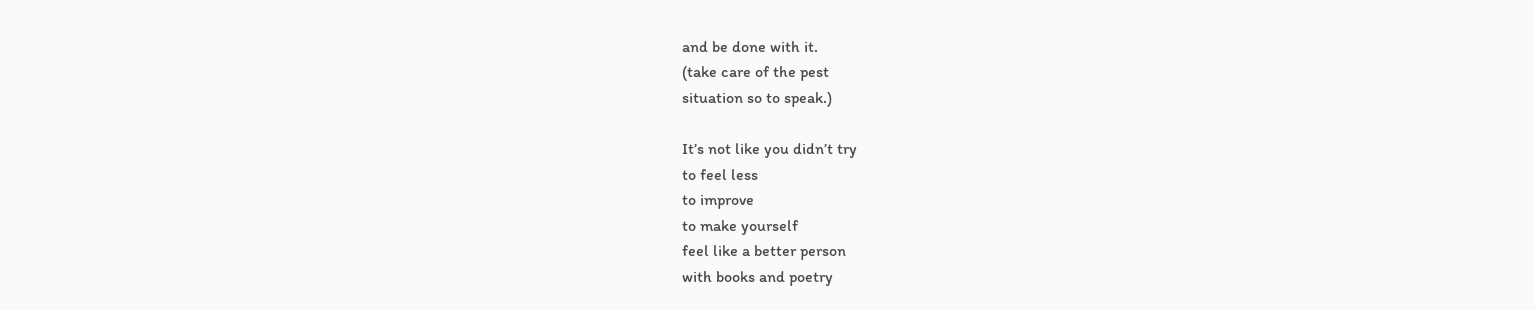and be done with it.
(take care of the pest
situation so to speak.)

It’s not like you didn’t try
to feel less
to improve
to make yourself
feel like a better person
with books and poetry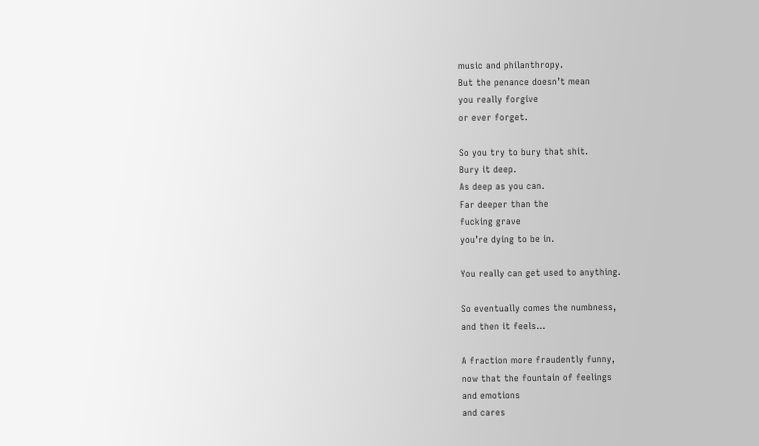music and philanthropy.
But the penance doesn’t mean
you really forgive
or ever forget.

So you try to bury that shit.
Bury it deep.
As deep as you can.
Far deeper than the
fucking grave
you’re dying to be in.

You really can get used to anything.

So eventually comes the numbness,
and then it feels…

A fraction more fraudently funny,
now that the fountain of feelings
and emotions
and cares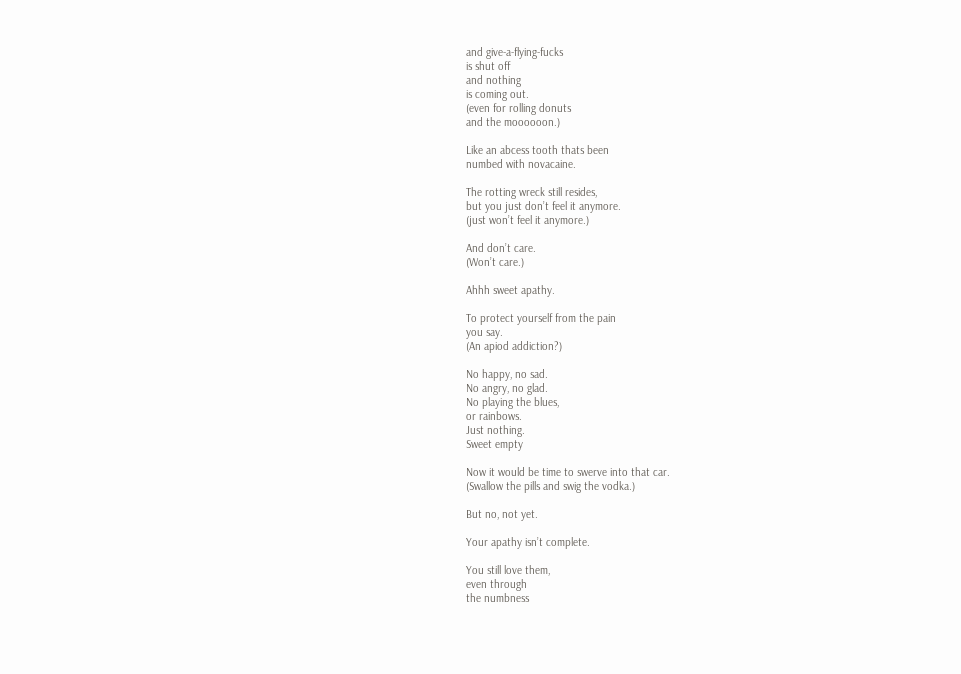and give-a-flying-fucks
is shut off
and nothing
is coming out.
(even for rolling donuts
and the moooooon.)

Like an abcess tooth thats been
numbed with novacaine.

The rotting wreck still resides,
but you just don’t feel it anymore.
(just won’t feel it anymore.)

And don’t care.
(Won’t care.)

Ahhh sweet apathy.

To protect yourself from the pain
you say.
(An apiod addiction?)

No happy, no sad.
No angry, no glad.
No playing the blues,
or rainbows.
Just nothing.
Sweet empty

Now it would be time to swerve into that car.
(Swallow the pills and swig the vodka.)

But no, not yet.

Your apathy isn’t complete.

You still love them,
even through
the numbness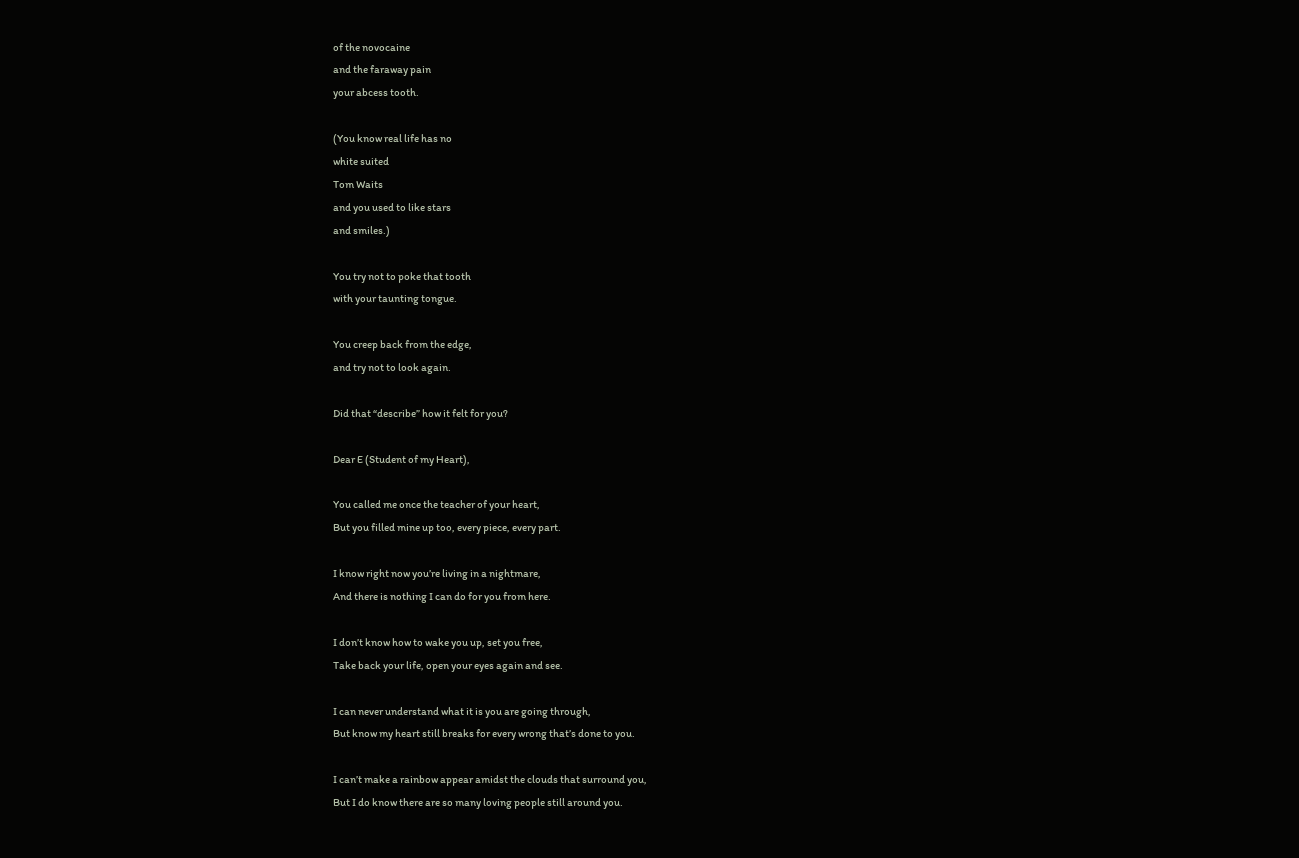of the novocaine
and the faraway pain
your abcess tooth.

(You know real life has no
white suited
Tom Waits
and you used to like stars
and smiles.)

You try not to poke that tooth
with your taunting tongue.

You creep back from the edge,
and try not to look again.

Did that “describe” how it felt for you?

Dear E (Student of my Heart),

You called me once the teacher of your heart,
But you filled mine up too, every piece, every part.

I know right now you’re living in a nightmare,
And there is nothing I can do for you from here.

I don’t know how to wake you up, set you free,
Take back your life, open your eyes again and see.

I can never understand what it is you are going through,
But know my heart still breaks for every wrong that’s done to you.

I can’t make a rainbow appear amidst the clouds that surround you,
But I do know there are so many loving people still around you.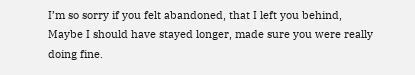I’m so sorry if you felt abandoned, that I left you behind,
Maybe I should have stayed longer, made sure you were really doing fine.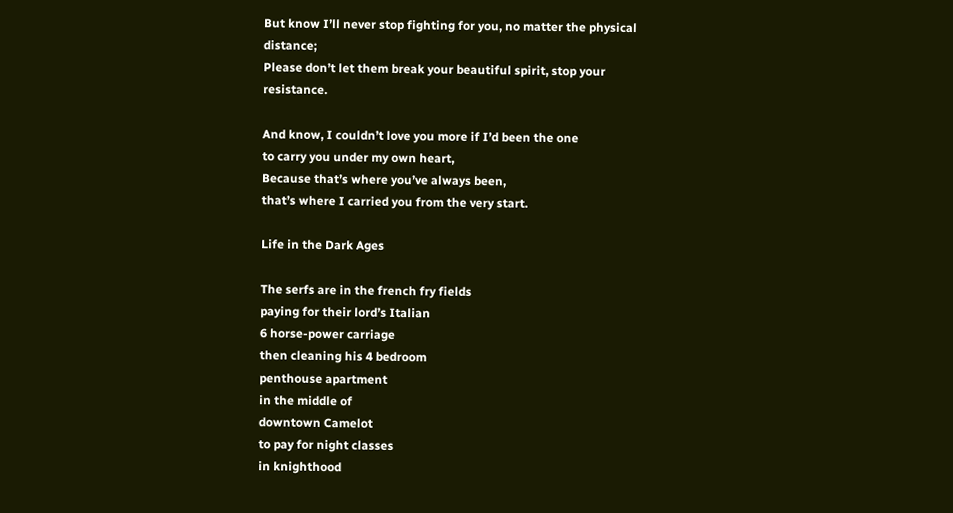But know I’ll never stop fighting for you, no matter the physical distance;
Please don’t let them break your beautiful spirit, stop your resistance.

And know, I couldn’t love you more if I’d been the one
to carry you under my own heart,
Because that’s where you’ve always been,
that’s where I carried you from the very start.

Life in the Dark Ages

The serfs are in the french fry fields
paying for their lord’s Italian
6 horse-power carriage
then cleaning his 4 bedroom
penthouse apartment
in the middle of
downtown Camelot
to pay for night classes
in knighthood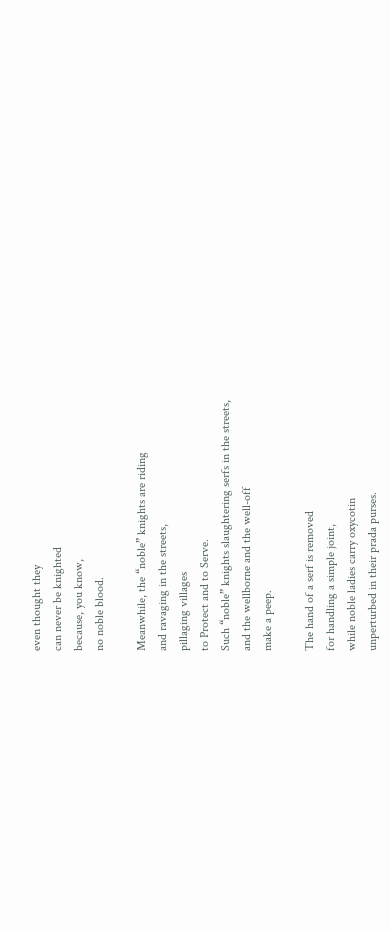even thought they
can never be knighted
because, you know,
no noble blood.

Meanwhile, the “noble” knights are riding
and ravaging in the streets,
pillaging villages
to Protect and to Serve.
Such “noble” knights slaughtering serfs in the streets,
and the wellborne and the well-off
make a peep.

The hand of a serf is removed
for handling a simple joint,
while noble ladies carry oxycotin
unperturbed in their prada purses.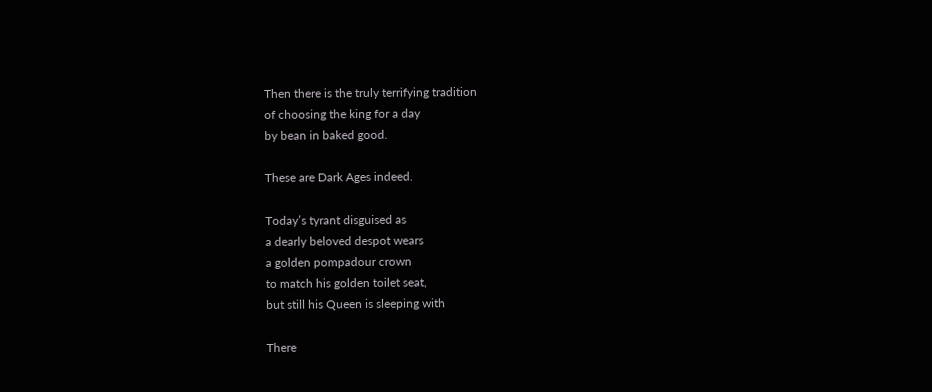Then there is the truly terrifying tradition
of choosing the king for a day
by bean in baked good.

These are Dark Ages indeed.

Today’s tyrant disguised as
a dearly beloved despot wears
a golden pompadour crown
to match his golden toilet seat,
but still his Queen is sleeping with

There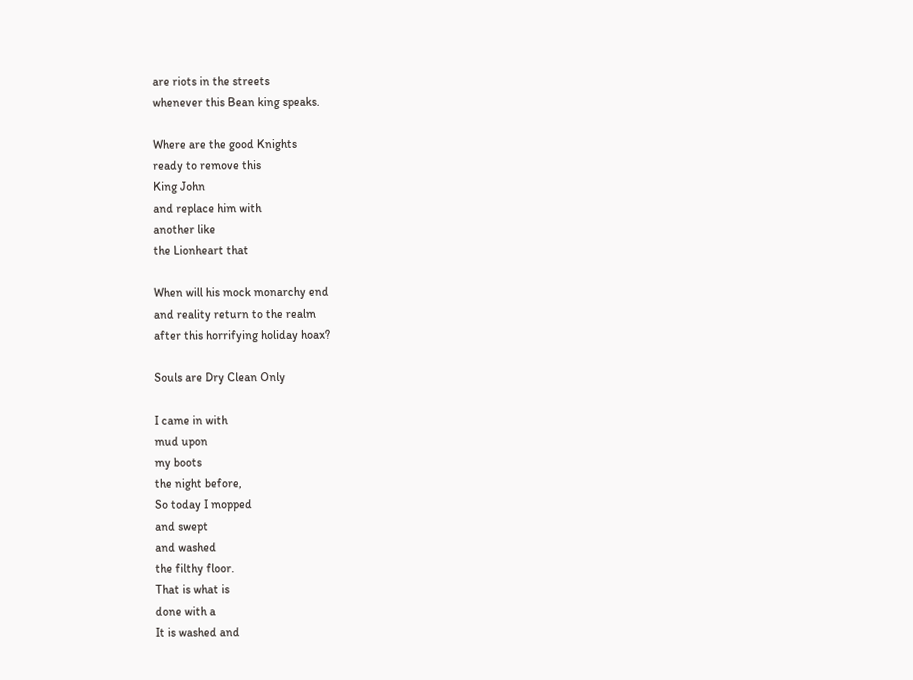are riots in the streets
whenever this Bean king speaks.

Where are the good Knights
ready to remove this
King John
and replace him with
another like
the Lionheart that

When will his mock monarchy end
and reality return to the realm
after this horrifying holiday hoax?

Souls are Dry Clean Only

I came in with
mud upon
my boots
the night before,
So today I mopped
and swept
and washed
the filthy floor.
That is what is
done with a
It is washed and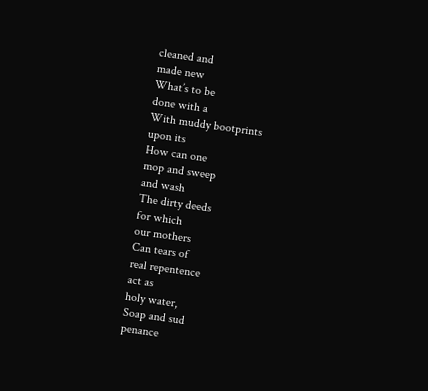cleaned and
made new
What’s to be
done with a
With muddy bootprints
upon its
How can one
mop and sweep
and wash
The dirty deeds
for which
our mothers
Can tears of
real repentence
act as
holy water,
Soap and sud
penance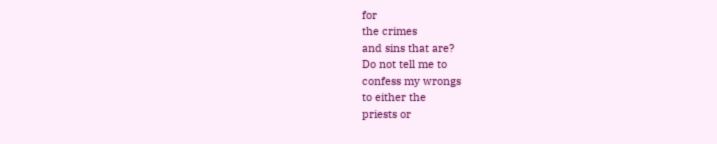for
the crimes
and sins that are?
Do not tell me to
confess my wrongs
to either the
priests or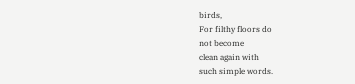birds,
For filthy floors do
not become
clean again with
such simple words.